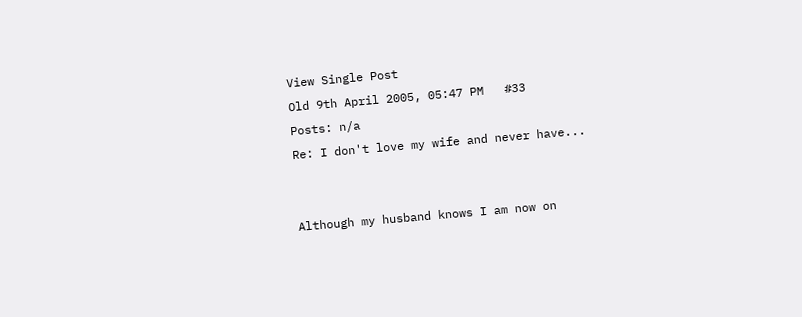View Single Post
Old 9th April 2005, 05:47 PM   #33
Posts: n/a
Re: I don't love my wife and never have...


Although my husband knows I am now on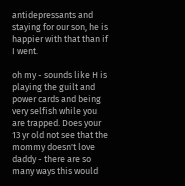antidepressants and staying for our son, he is happier with that than if I went.

oh my - sounds like H is playing the guilt and power cards and being very selfish while you are trapped. Does your 13 yr old not see that the mommy doesn't love daddy - there are so many ways this would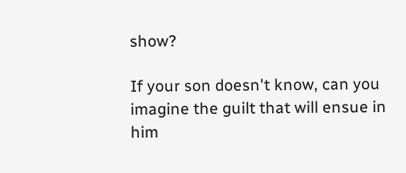show?

If your son doesn't know, can you imagine the guilt that will ensue in him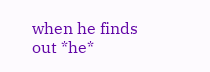when he finds out *he*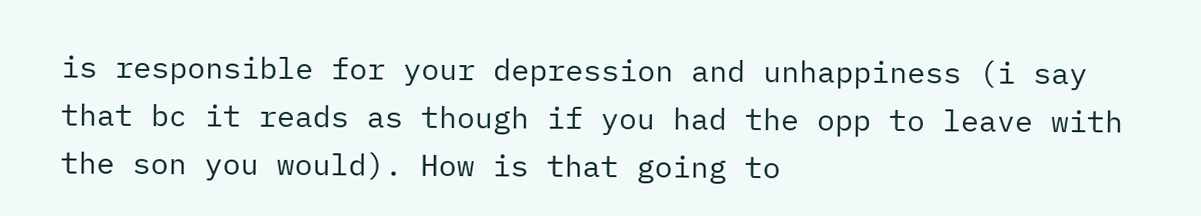is responsible for your depression and unhappiness (i say that bc it reads as though if you had the opp to leave with the son you would). How is that going to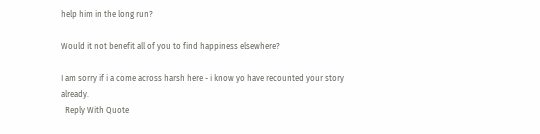help him in the long run?

Would it not benefit all of you to find happiness elsewhere?

I am sorry if i a come across harsh here - i know yo have recounted your story already.
  Reply With Quote